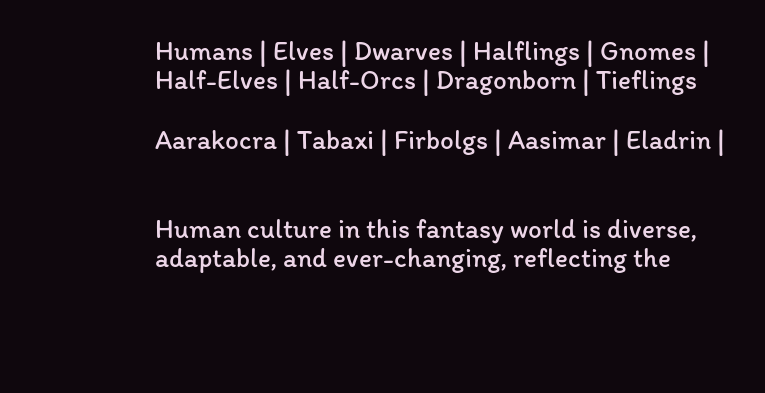Humans | Elves | Dwarves | Halflings | Gnomes | Half-Elves | Half-Orcs | Dragonborn | Tieflings

Aarakocra | Tabaxi | Firbolgs | Aasimar | Eladrin |


Human culture in this fantasy world is diverse, adaptable, and ever-changing, reflecting the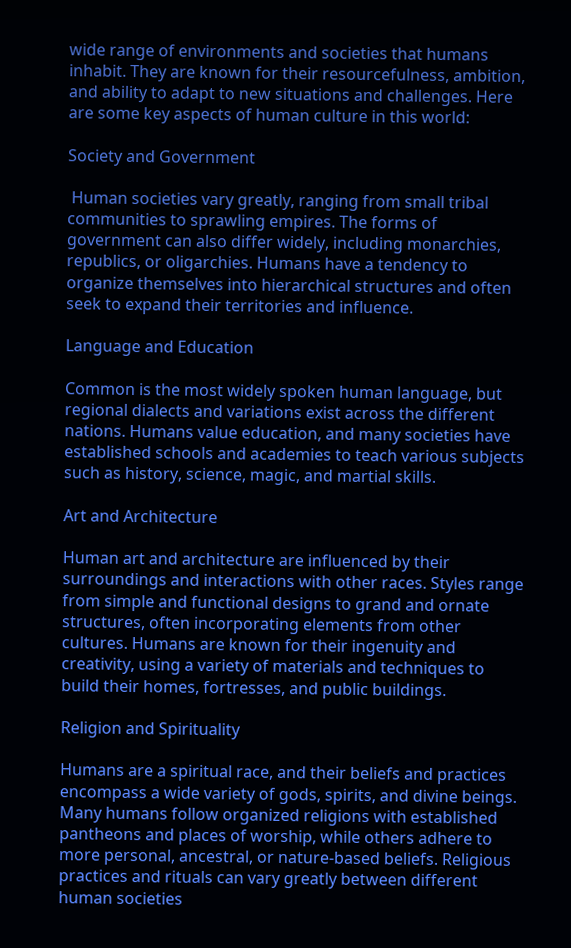wide range of environments and societies that humans inhabit. They are known for their resourcefulness, ambition, and ability to adapt to new situations and challenges. Here are some key aspects of human culture in this world:

Society and Government

 Human societies vary greatly, ranging from small tribal communities to sprawling empires. The forms of government can also differ widely, including monarchies, republics, or oligarchies. Humans have a tendency to organize themselves into hierarchical structures and often seek to expand their territories and influence.

Language and Education

Common is the most widely spoken human language, but regional dialects and variations exist across the different nations. Humans value education, and many societies have established schools and academies to teach various subjects such as history, science, magic, and martial skills.

Art and Architecture

Human art and architecture are influenced by their surroundings and interactions with other races. Styles range from simple and functional designs to grand and ornate structures, often incorporating elements from other cultures. Humans are known for their ingenuity and creativity, using a variety of materials and techniques to build their homes, fortresses, and public buildings.

Religion and Spirituality

Humans are a spiritual race, and their beliefs and practices encompass a wide variety of gods, spirits, and divine beings. Many humans follow organized religions with established pantheons and places of worship, while others adhere to more personal, ancestral, or nature-based beliefs. Religious practices and rituals can vary greatly between different human societies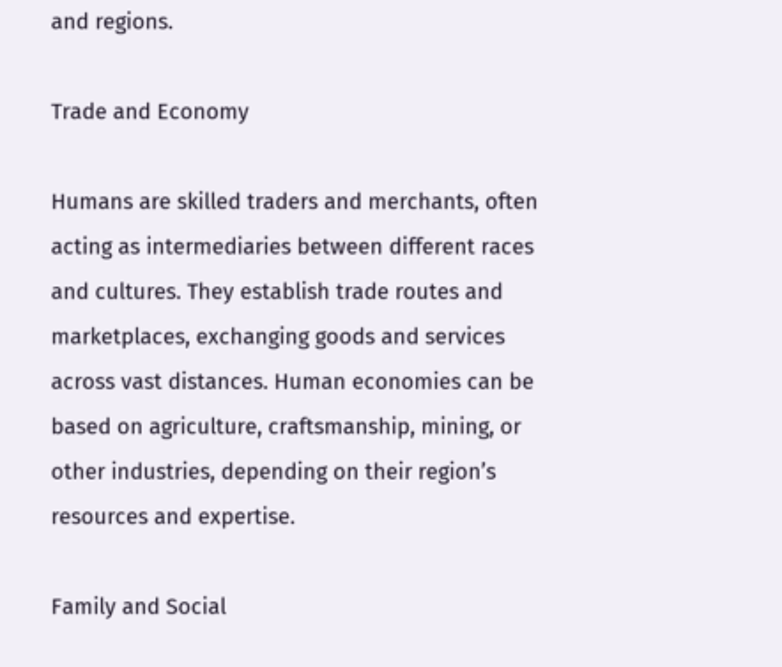and regions.

Trade and Economy

Humans are skilled traders and merchants, often acting as intermediaries between different races and cultures. They establish trade routes and marketplaces, exchanging goods and services across vast distances. Human economies can be based on agriculture, craftsmanship, mining, or other industries, depending on their region’s resources and expertise.

Family and Social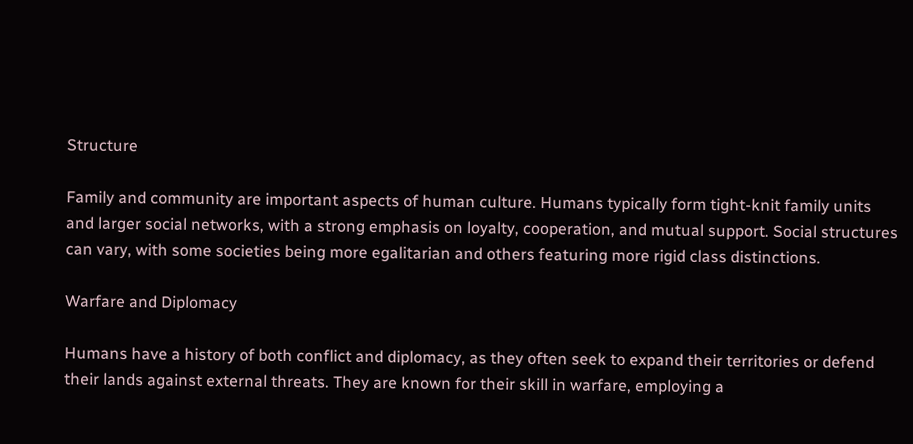Structure

Family and community are important aspects of human culture. Humans typically form tight-knit family units and larger social networks, with a strong emphasis on loyalty, cooperation, and mutual support. Social structures can vary, with some societies being more egalitarian and others featuring more rigid class distinctions.

Warfare and Diplomacy

Humans have a history of both conflict and diplomacy, as they often seek to expand their territories or defend their lands against external threats. They are known for their skill in warfare, employing a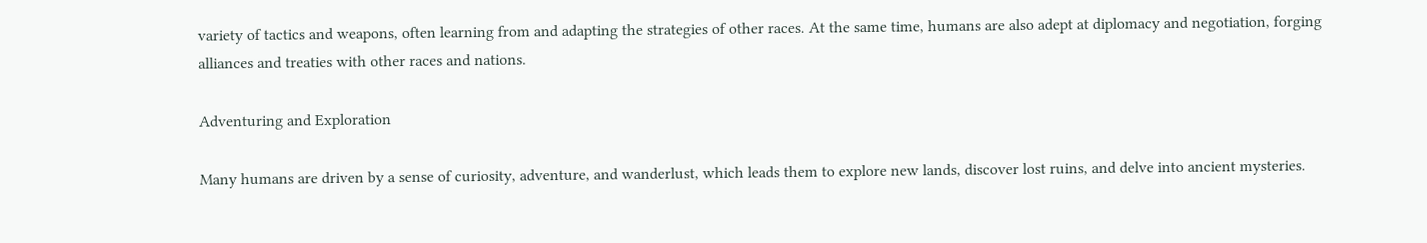variety of tactics and weapons, often learning from and adapting the strategies of other races. At the same time, humans are also adept at diplomacy and negotiation, forging alliances and treaties with other races and nations.

Adventuring and Exploration

Many humans are driven by a sense of curiosity, adventure, and wanderlust, which leads them to explore new lands, discover lost ruins, and delve into ancient mysteries.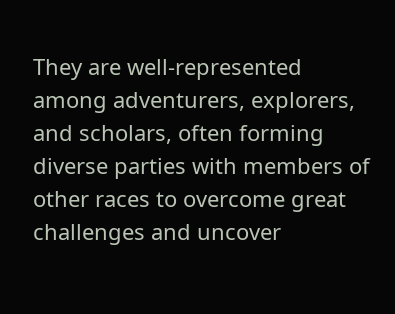They are well-represented among adventurers, explorers, and scholars, often forming diverse parties with members of other races to overcome great challenges and uncover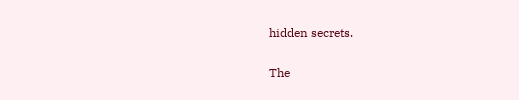hidden secrets.

The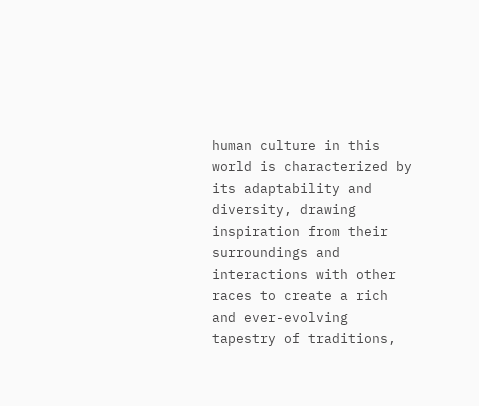human culture in this world is characterized by its adaptability and diversity, drawing inspiration from their surroundings and interactions with other races to create a rich and ever-evolving tapestry of traditions,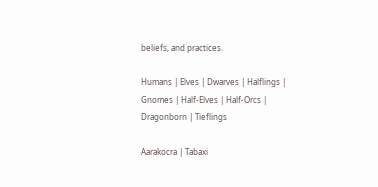beliefs, and practices.

Humans | Elves | Dwarves | Halflings | Gnomes | Half-Elves | Half-Orcs | Dragonborn | Tieflings

Aarakocra | Tabaxi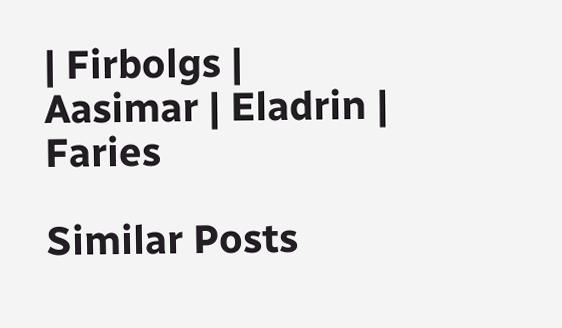| Firbolgs | Aasimar | Eladrin | Faries

Similar Posts